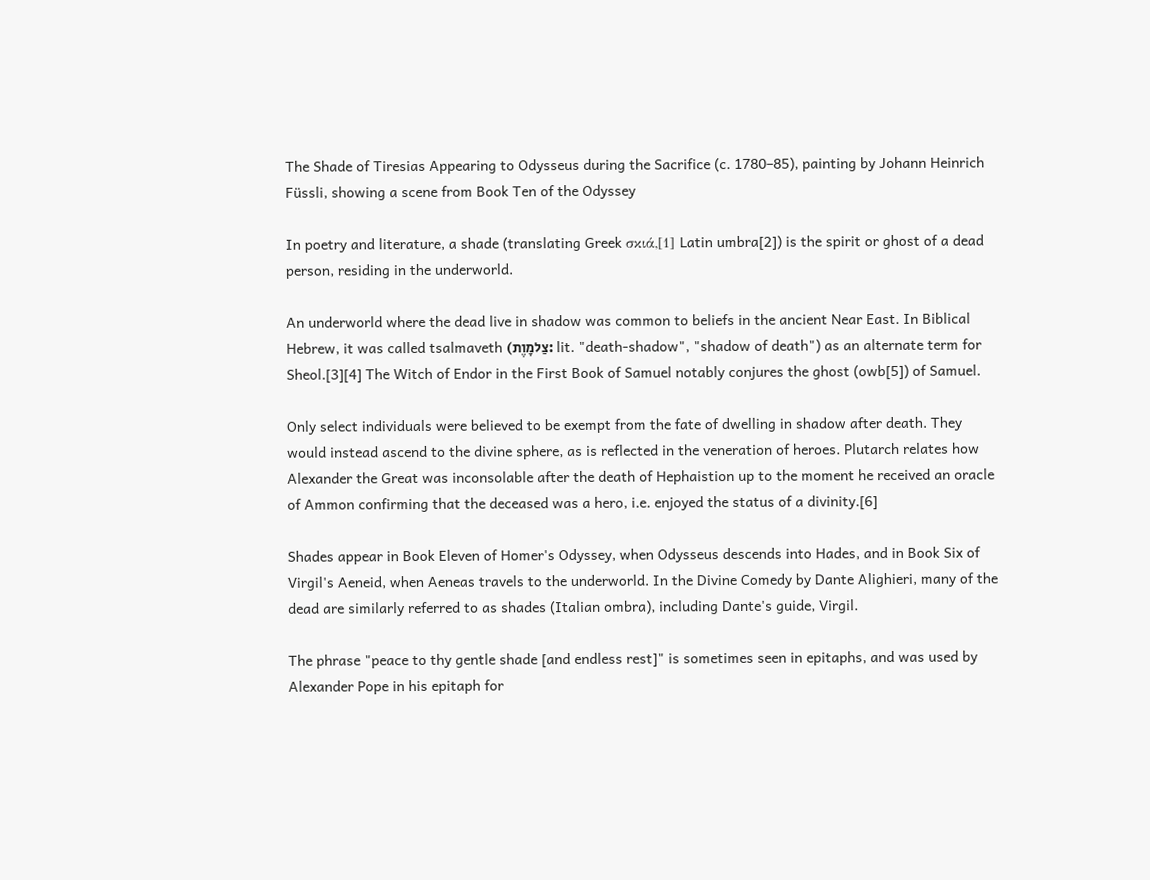The Shade of Tiresias Appearing to Odysseus during the Sacrifice (c. 1780–85), painting by Johann Heinrich Füssli, showing a scene from Book Ten of the Odyssey

In poetry and literature, a shade (translating Greek σκιά,[1] Latin umbra[2]) is the spirit or ghost of a dead person, residing in the underworld.

An underworld where the dead live in shadow was common to beliefs in the ancient Near East. In Biblical Hebrew, it was called tsalmaveth (צַלמָוֶת: lit. "death-shadow", "shadow of death") as an alternate term for Sheol.[3][4] The Witch of Endor in the First Book of Samuel notably conjures the ghost (owb[5]) of Samuel.

Only select individuals were believed to be exempt from the fate of dwelling in shadow after death. They would instead ascend to the divine sphere, as is reflected in the veneration of heroes. Plutarch relates how Alexander the Great was inconsolable after the death of Hephaistion up to the moment he received an oracle of Ammon confirming that the deceased was a hero, i.e. enjoyed the status of a divinity.[6]

Shades appear in Book Eleven of Homer's Odyssey, when Odysseus descends into Hades, and in Book Six of Virgil's Aeneid, when Aeneas travels to the underworld. In the Divine Comedy by Dante Alighieri, many of the dead are similarly referred to as shades (Italian ombra), including Dante's guide, Virgil.

The phrase "peace to thy gentle shade [and endless rest]" is sometimes seen in epitaphs, and was used by Alexander Pope in his epitaph for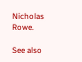Nicholas Rowe.

See also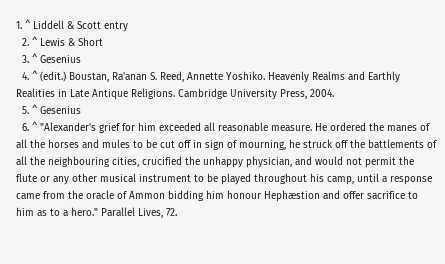1. ^ Liddell & Scott entry
  2. ^ Lewis & Short
  3. ^ Gesenius
  4. ^ (edit.) Boustan, Ra'anan S. Reed, Annette Yoshiko. Heavenly Realms and Earthly Realities in Late Antique Religions. Cambridge University Press, 2004.
  5. ^ Gesenius
  6. ^ "Alexander's grief for him exceeded all reasonable measure. He ordered the manes of all the horses and mules to be cut off in sign of mourning, he struck off the battlements of all the neighbouring cities, crucified the unhappy physician, and would not permit the flute or any other musical instrument to be played throughout his camp, until a response came from the oracle of Ammon bidding him honour Hephæstion and offer sacrifice to him as to a hero." Parallel Lives, 72.